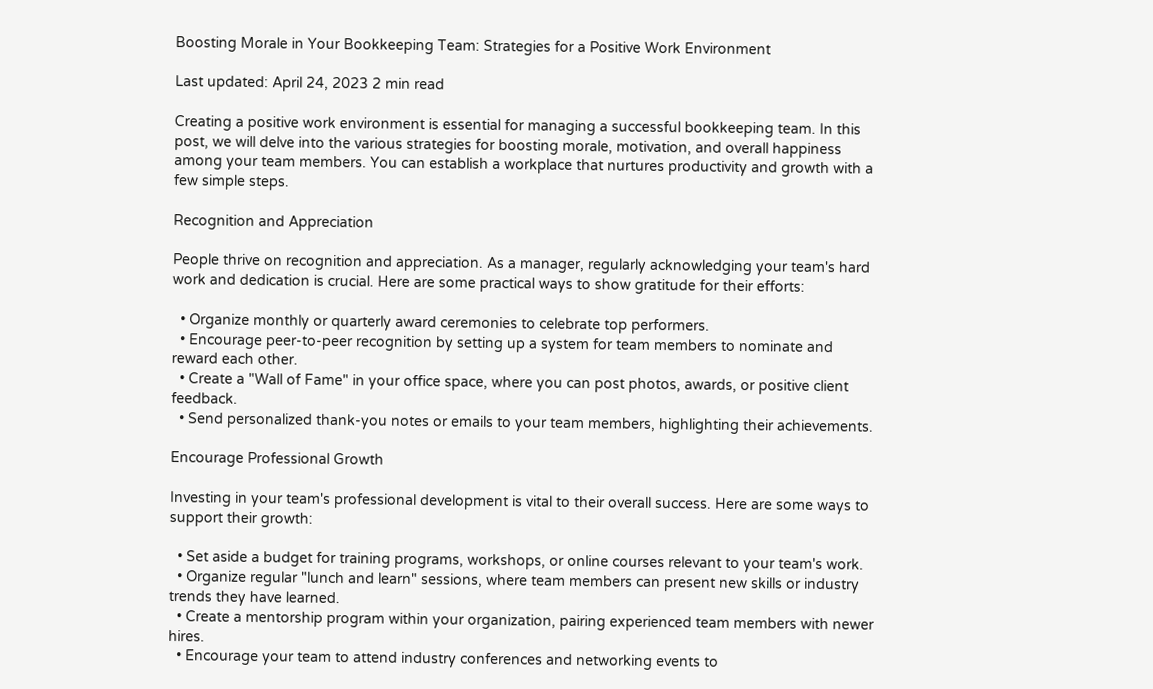Boosting Morale in Your Bookkeeping Team: Strategies for a Positive Work Environment

Last updated: April 24, 2023 2 min read

Creating a positive work environment is essential for managing a successful bookkeeping team. In this post, we will delve into the various strategies for boosting morale, motivation, and overall happiness among your team members. You can establish a workplace that nurtures productivity and growth with a few simple steps.

Recognition and Appreciation

People thrive on recognition and appreciation. As a manager, regularly acknowledging your team's hard work and dedication is crucial. Here are some practical ways to show gratitude for their efforts:

  • Organize monthly or quarterly award ceremonies to celebrate top performers.
  • Encourage peer-to-peer recognition by setting up a system for team members to nominate and reward each other.
  • Create a "Wall of Fame" in your office space, where you can post photos, awards, or positive client feedback.
  • Send personalized thank-you notes or emails to your team members, highlighting their achievements.

Encourage Professional Growth

Investing in your team's professional development is vital to their overall success. Here are some ways to support their growth:

  • Set aside a budget for training programs, workshops, or online courses relevant to your team's work.
  • Organize regular "lunch and learn" sessions, where team members can present new skills or industry trends they have learned.
  • Create a mentorship program within your organization, pairing experienced team members with newer hires.
  • Encourage your team to attend industry conferences and networking events to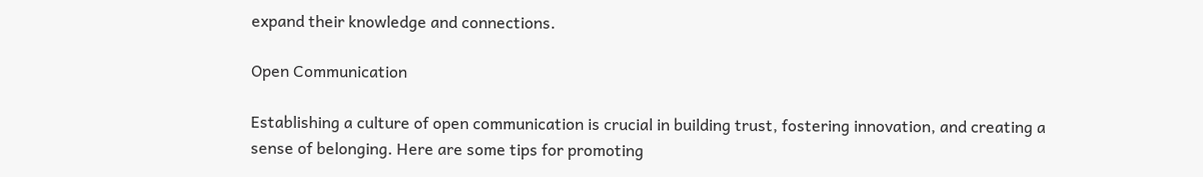expand their knowledge and connections.

Open Communication

Establishing a culture of open communication is crucial in building trust, fostering innovation, and creating a sense of belonging. Here are some tips for promoting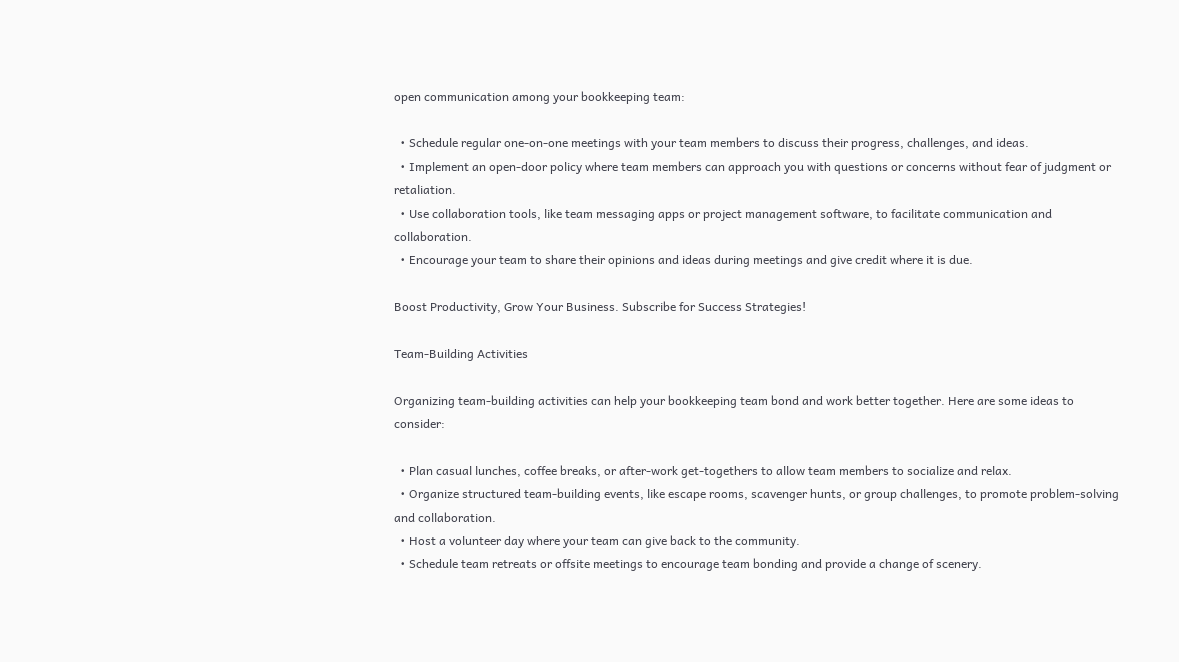open communication among your bookkeeping team:

  • Schedule regular one-on-one meetings with your team members to discuss their progress, challenges, and ideas.
  • Implement an open-door policy where team members can approach you with questions or concerns without fear of judgment or retaliation.
  • Use collaboration tools, like team messaging apps or project management software, to facilitate communication and collaboration.
  • Encourage your team to share their opinions and ideas during meetings and give credit where it is due.

Boost Productivity, Grow Your Business. Subscribe for Success Strategies!

Team-Building Activities

Organizing team-building activities can help your bookkeeping team bond and work better together. Here are some ideas to consider:

  • Plan casual lunches, coffee breaks, or after-work get-togethers to allow team members to socialize and relax.
  • Organize structured team-building events, like escape rooms, scavenger hunts, or group challenges, to promote problem-solving and collaboration.
  • Host a volunteer day where your team can give back to the community.
  • Schedule team retreats or offsite meetings to encourage team bonding and provide a change of scenery.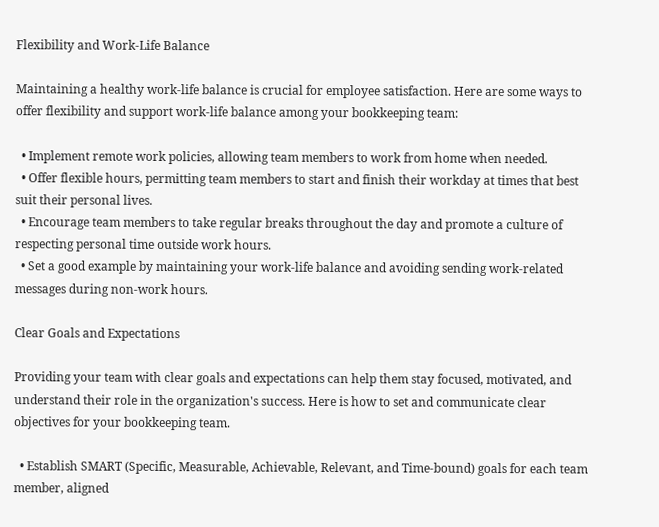Flexibility and Work-Life Balance

Maintaining a healthy work-life balance is crucial for employee satisfaction. Here are some ways to offer flexibility and support work-life balance among your bookkeeping team:

  • Implement remote work policies, allowing team members to work from home when needed.
  • Offer flexible hours, permitting team members to start and finish their workday at times that best suit their personal lives.
  • Encourage team members to take regular breaks throughout the day and promote a culture of respecting personal time outside work hours.
  • Set a good example by maintaining your work-life balance and avoiding sending work-related messages during non-work hours.

Clear Goals and Expectations

Providing your team with clear goals and expectations can help them stay focused, motivated, and understand their role in the organization's success. Here is how to set and communicate clear objectives for your bookkeeping team.

  • Establish SMART (Specific, Measurable, Achievable, Relevant, and Time-bound) goals for each team member, aligned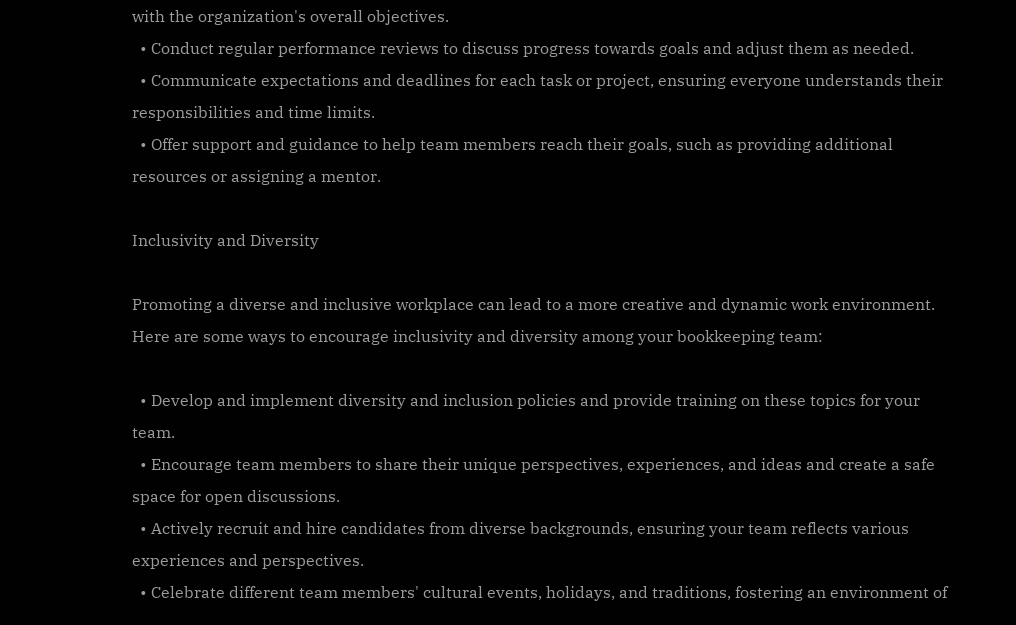with the organization's overall objectives.
  • Conduct regular performance reviews to discuss progress towards goals and adjust them as needed.
  • Communicate expectations and deadlines for each task or project, ensuring everyone understands their responsibilities and time limits.
  • Offer support and guidance to help team members reach their goals, such as providing additional resources or assigning a mentor.

Inclusivity and Diversity

Promoting a diverse and inclusive workplace can lead to a more creative and dynamic work environment. Here are some ways to encourage inclusivity and diversity among your bookkeeping team:

  • Develop and implement diversity and inclusion policies and provide training on these topics for your team.
  • Encourage team members to share their unique perspectives, experiences, and ideas and create a safe space for open discussions.
  • Actively recruit and hire candidates from diverse backgrounds, ensuring your team reflects various experiences and perspectives.
  • Celebrate different team members' cultural events, holidays, and traditions, fostering an environment of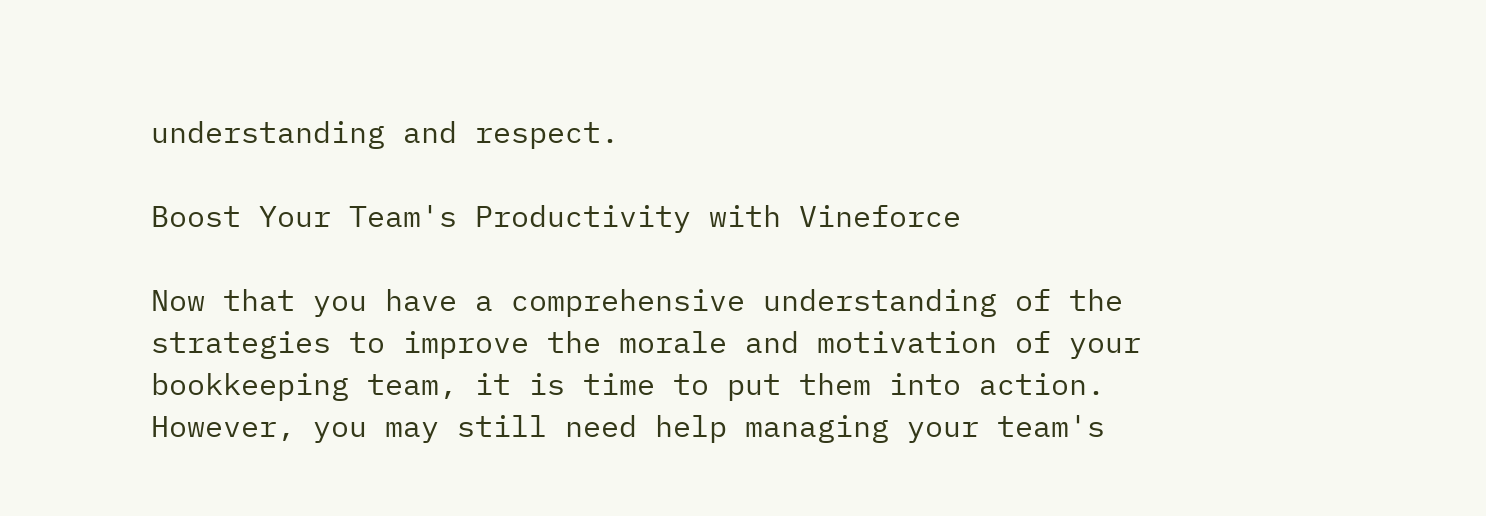understanding and respect.

Boost Your Team's Productivity with Vineforce

Now that you have a comprehensive understanding of the strategies to improve the morale and motivation of your bookkeeping team, it is time to put them into action. However, you may still need help managing your team's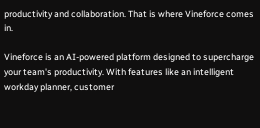productivity and collaboration. That is where Vineforce comes in.

Vineforce is an AI-powered platform designed to supercharge your team's productivity. With features like an intelligent workday planner, customer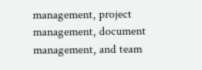management, project management, document management, and team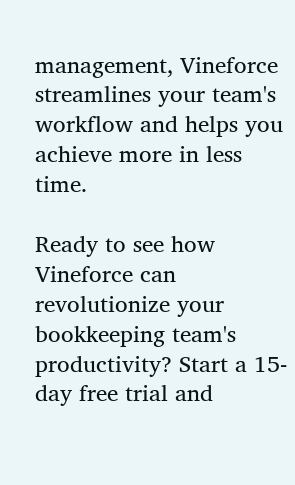management, Vineforce streamlines your team's workflow and helps you achieve more in less time.

Ready to see how Vineforce can revolutionize your bookkeeping team's productivity? Start a 15-day free trial and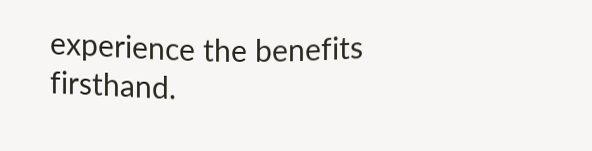experience the benefits firsthand.